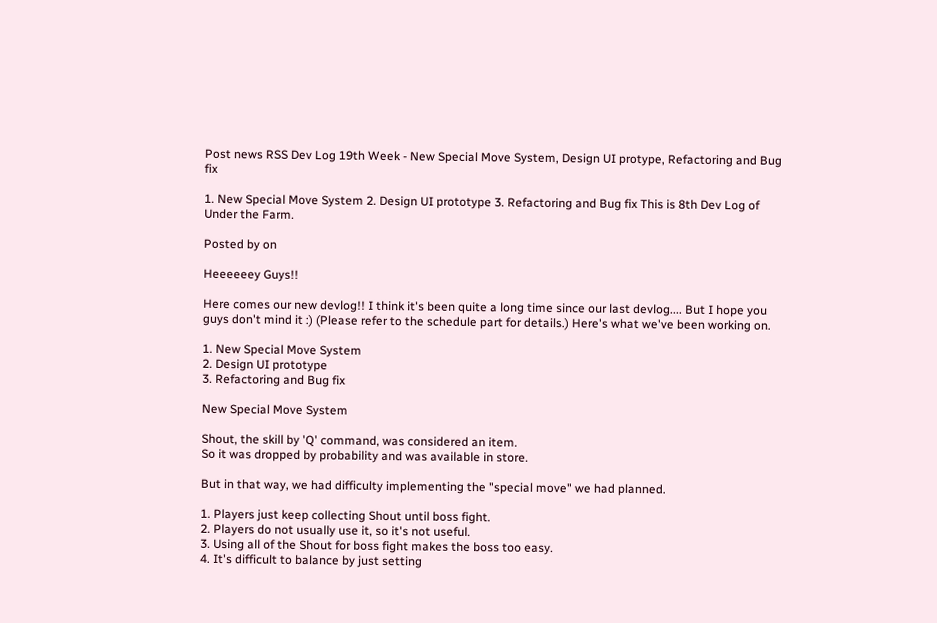Post news RSS Dev Log 19th Week - New Special Move System, Design UI protype, Refactoring and Bug fix

1. New Special Move System 2. Design UI prototype 3. Refactoring and Bug fix This is 8th Dev Log of Under the Farm.

Posted by on

Heeeeeey Guys!!

Here comes our new devlog!! I think it's been quite a long time since our last devlog.... But I hope you guys don't mind it :) (Please refer to the schedule part for details.) Here's what we've been working on.

1. New Special Move System
2. Design UI prototype
3. Refactoring and Bug fix

New Special Move System

Shout, the skill by 'Q' command, was considered an item.
So it was dropped by probability and was available in store.

But in that way, we had difficulty implementing the "special move" we had planned.

1. Players just keep collecting Shout until boss fight.
2. Players do not usually use it, so it's not useful.
3. Using all of the Shout for boss fight makes the boss too easy.
4. It's difficult to balance by just setting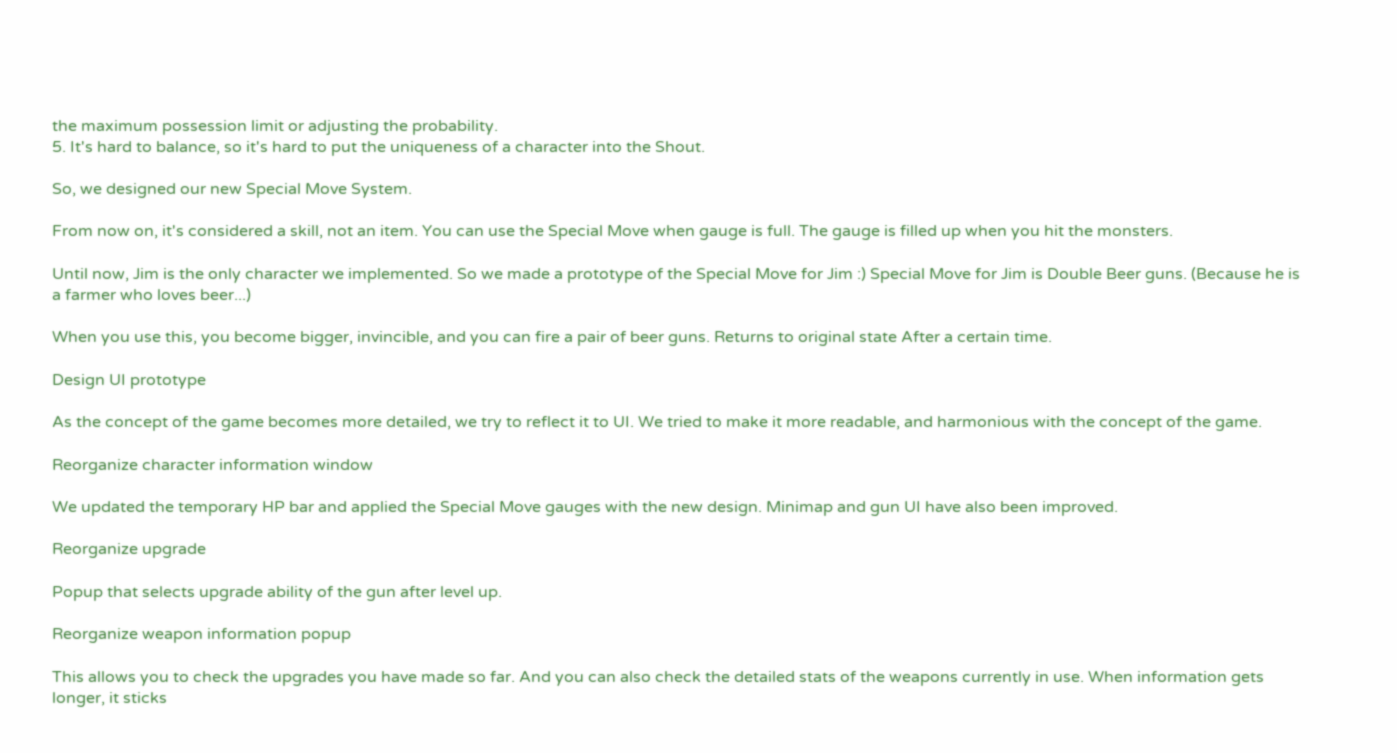the maximum possession limit or adjusting the probability.
5. It's hard to balance, so it's hard to put the uniqueness of a character into the Shout.

So, we designed our new Special Move System.

From now on, it's considered a skill, not an item. You can use the Special Move when gauge is full. The gauge is filled up when you hit the monsters.

Until now, Jim is the only character we implemented. So we made a prototype of the Special Move for Jim :) Special Move for Jim is Double Beer guns. (Because he is a farmer who loves beer...)

When you use this, you become bigger, invincible, and you can fire a pair of beer guns. Returns to original state After a certain time.

Design UI prototype

As the concept of the game becomes more detailed, we try to reflect it to UI. We tried to make it more readable, and harmonious with the concept of the game.

Reorganize character information window

We updated the temporary HP bar and applied the Special Move gauges with the new design. Minimap and gun UI have also been improved.

Reorganize upgrade

Popup that selects upgrade ability of the gun after level up.

Reorganize weapon information popup

This allows you to check the upgrades you have made so far. And you can also check the detailed stats of the weapons currently in use. When information gets longer, it sticks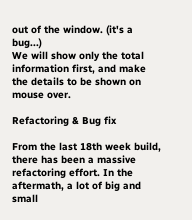out of the window. (it's a bug...)
We will show only the total information first, and make the details to be shown on mouse over.

Refactoring & Bug fix

From the last 18th week build, there has been a massive refactoring effort. In the aftermath, a lot of big and small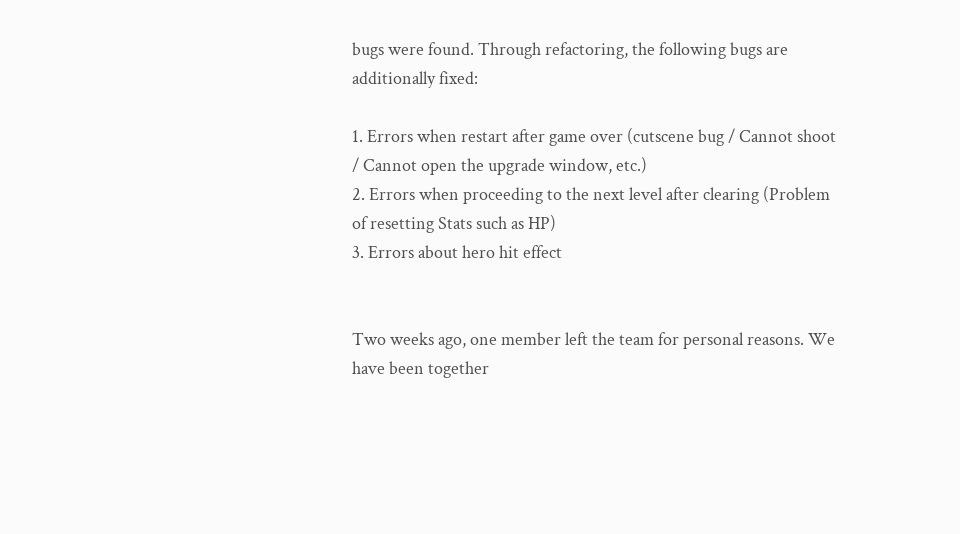bugs were found. Through refactoring, the following bugs are additionally fixed:

1. Errors when restart after game over (cutscene bug / Cannot shoot / Cannot open the upgrade window, etc.)
2. Errors when proceeding to the next level after clearing (Problem of resetting Stats such as HP)
3. Errors about hero hit effect


Two weeks ago, one member left the team for personal reasons. We have been together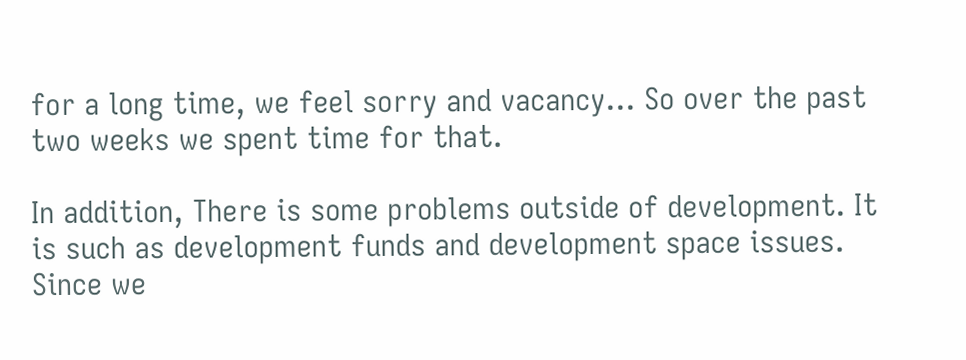for a long time, we feel sorry and vacancy... So over the past two weeks we spent time for that.

In addition, There is some problems outside of development. It is such as development funds and development space issues. Since we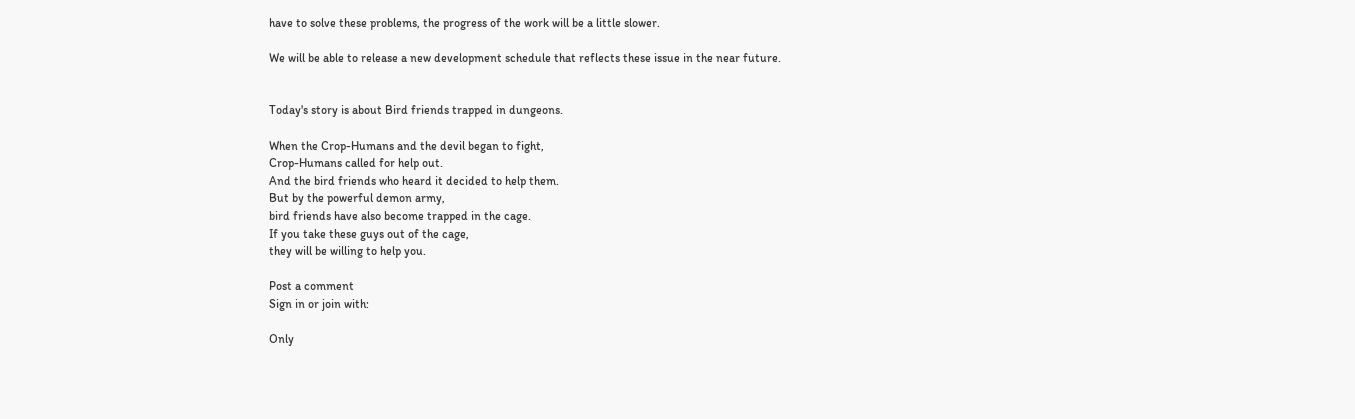have to solve these problems, the progress of the work will be a little slower.

We will be able to release a new development schedule that reflects these issue in the near future.


Today's story is about Bird friends trapped in dungeons.

When the Crop-Humans and the devil began to fight,
Crop-Humans called for help out.
And the bird friends who heard it decided to help them.
But by the powerful demon army,
bird friends have also become trapped in the cage.
If you take these guys out of the cage,
they will be willing to help you.

Post a comment
Sign in or join with:

Only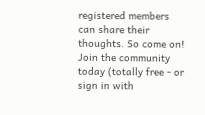registered members can share their thoughts. So come on! Join the community today (totally free - or sign in with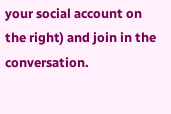your social account on the right) and join in the conversation.